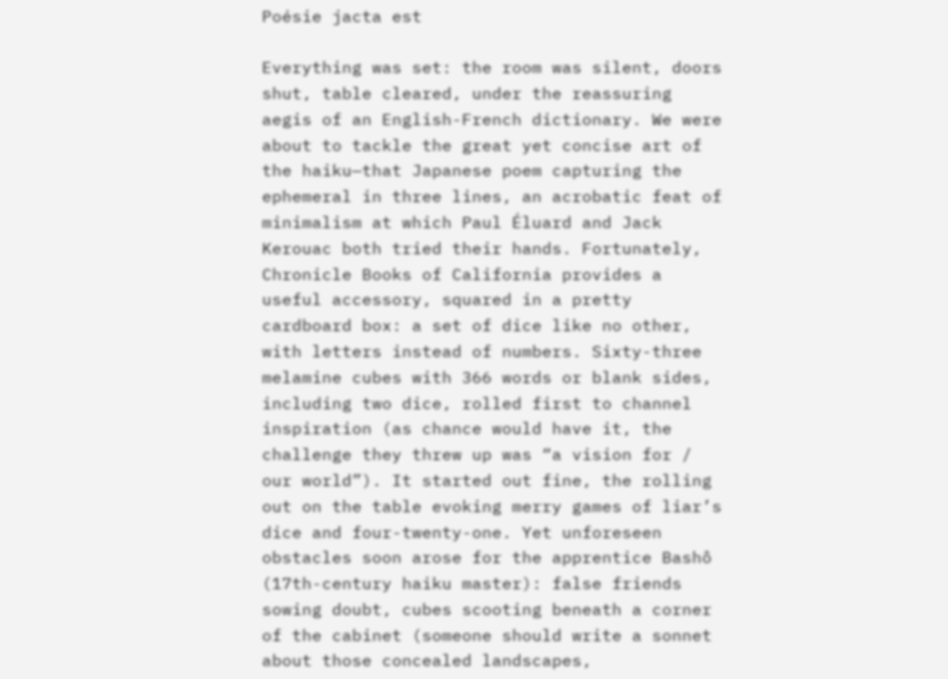Poésie jacta est

Everything was set: the room was silent, doors shut, table cleared, under the reassuring aegis of an English-French dictionary. We were about to tackle the great yet concise art of the haiku—that Japanese poem capturing the ephemeral in three lines, an acrobatic feat of minimalism at which Paul Éluard and Jack Kerouac both tried their hands. Fortunately, Chronicle Books of California provides a useful accessory, squared in a pretty cardboard box: a set of dice like no other, with letters instead of numbers. Sixty-three melamine cubes with 366 words or blank sides, including two dice, rolled first to channel inspiration (as chance would have it, the challenge they threw up was “a vision for / our world”). It started out fine, the rolling out on the table evoking merry games of liar’s dice and four-twenty-one. Yet unforeseen obstacles soon arose for the apprentice Bashô (17th-century haiku master): false friends sowing doubt, cubes scooting beneath a corner of the cabinet (someone should write a sonnet about those concealed landscapes,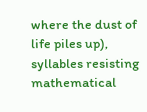where the dust of life piles up), syllables resisting mathematical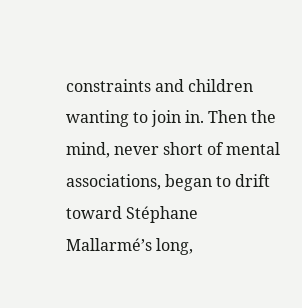constraints and children wanting to join in. Then the mind, never short of mental associations, began to drift toward Stéphane Mallarmé’s long,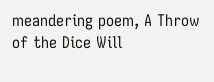meandering poem, A Throw of the Dice Will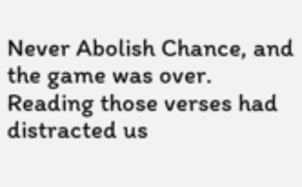Never Abolish Chance, and the game was over. Reading those verses had distracted us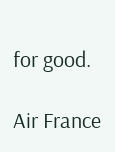for good.

Air France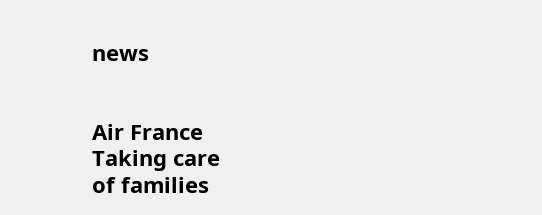news


Air France
Taking care
of families